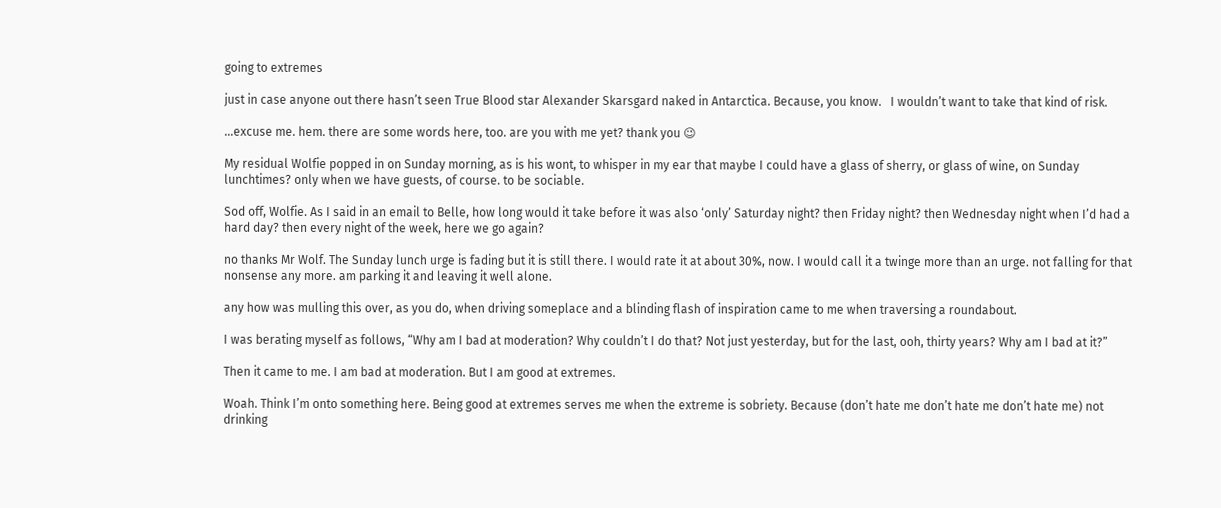going to extremes

just in case anyone out there hasn’t seen True Blood star Alexander Skarsgard naked in Antarctica. Because, you know.   I wouldn’t want to take that kind of risk.

…excuse me. hem. there are some words here, too. are you with me yet? thank you 😉

My residual Wolfie popped in on Sunday morning, as is his wont, to whisper in my ear that maybe I could have a glass of sherry, or glass of wine, on Sunday lunchtimes? only when we have guests, of course. to be sociable.

Sod off, Wolfie. As I said in an email to Belle, how long would it take before it was also ‘only’ Saturday night? then Friday night? then Wednesday night when I’d had a hard day? then every night of the week, here we go again?

no thanks Mr Wolf. The Sunday lunch urge is fading but it is still there. I would rate it at about 30%, now. I would call it a twinge more than an urge. not falling for that nonsense any more. am parking it and leaving it well alone.

any how was mulling this over, as you do, when driving someplace and a blinding flash of inspiration came to me when traversing a roundabout.

I was berating myself as follows, “Why am I bad at moderation? Why couldn’t I do that? Not just yesterday, but for the last, ooh, thirty years? Why am I bad at it?”

Then it came to me. I am bad at moderation. But I am good at extremes.

Woah. Think I’m onto something here. Being good at extremes serves me when the extreme is sobriety. Because (don’t hate me don’t hate me don’t hate me) not drinking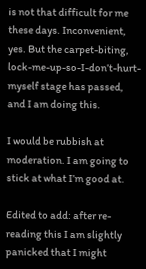is not that difficult for me these days. Inconvenient, yes. But the carpet-biting, lock-me-up-so-I-don’t-hurt-myself stage has passed, and I am doing this.

I would be rubbish at moderation. I am going to stick at what I’m good at.

Edited to add: after re-reading this I am slightly panicked that I might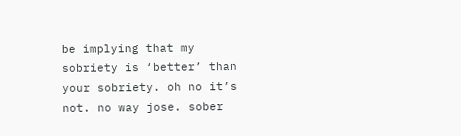be implying that my sobriety is ‘better’ than your sobriety. oh no it’s not. no way jose. sober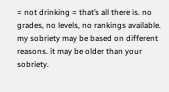= not drinking = that’s all there is. no grades, no levels, no rankings available. my sobriety may be based on different reasons. it may be older than your sobriety.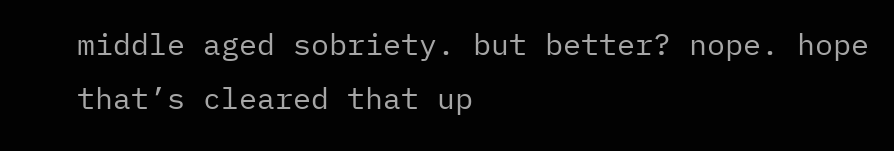middle aged sobriety. but better? nope. hope that’s cleared that up